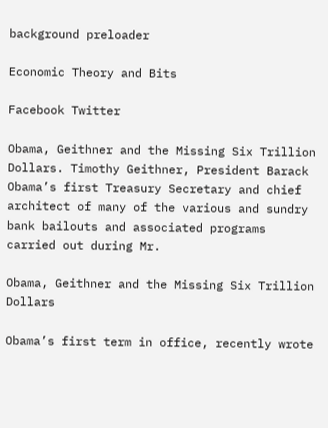background preloader

Economic Theory and Bits

Facebook Twitter

Obama, Geithner and the Missing Six Trillion Dollars. Timothy Geithner, President Barack Obama’s first Treasury Secretary and chief architect of many of the various and sundry bank bailouts and associated programs carried out during Mr.

Obama, Geithner and the Missing Six Trillion Dollars

Obama’s first term in office, recently wrote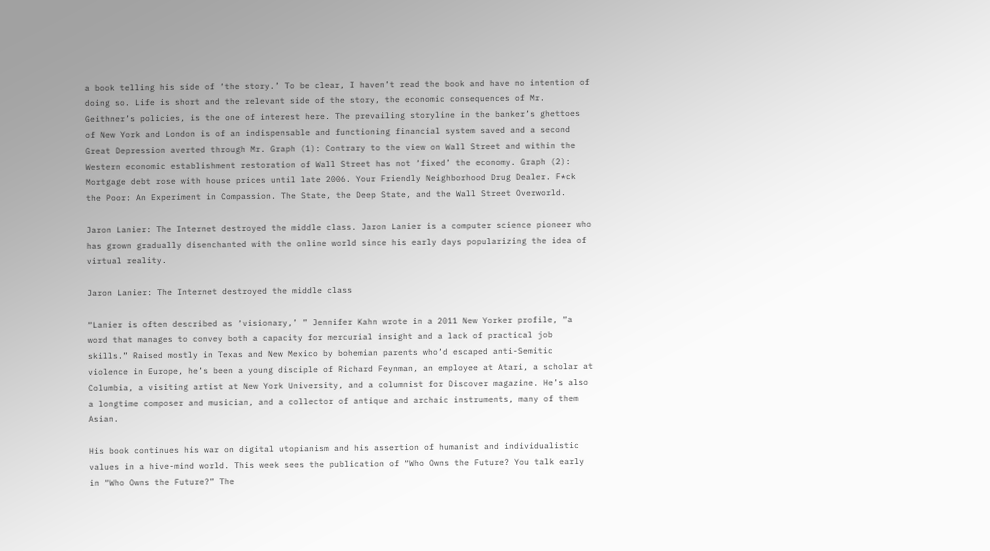a book telling his side of ‘the story.’ To be clear, I haven’t read the book and have no intention of doing so. Life is short and the relevant side of the story, the economic consequences of Mr. Geithner’s policies, is the one of interest here. The prevailing storyline in the banker’s ghettoes of New York and London is of an indispensable and functioning financial system saved and a second Great Depression averted through Mr. Graph (1): Contrary to the view on Wall Street and within the Western economic establishment restoration of Wall Street has not ‘fixed’ the economy. Graph (2): Mortgage debt rose with house prices until late 2006. Your Friendly Neighborhood Drug Dealer. F*ck the Poor: An Experiment in Compassion. The State, the Deep State, and the Wall Street Overworld.

Jaron Lanier: The Internet destroyed the middle class. Jaron Lanier is a computer science pioneer who has grown gradually disenchanted with the online world since his early days popularizing the idea of virtual reality.

Jaron Lanier: The Internet destroyed the middle class

“Lanier is often described as ‘visionary,’ ” Jennifer Kahn wrote in a 2011 New Yorker profile, “a word that manages to convey both a capacity for mercurial insight and a lack of practical job skills.” Raised mostly in Texas and New Mexico by bohemian parents who’d escaped anti-Semitic violence in Europe, he’s been a young disciple of Richard Feynman, an employee at Atari, a scholar at Columbia, a visiting artist at New York University, and a columnist for Discover magazine. He’s also a longtime composer and musician, and a collector of antique and archaic instruments, many of them Asian.

His book continues his war on digital utopianism and his assertion of humanist and individualistic values in a hive-mind world. This week sees the publication of “Who Owns the Future? You talk early in “Who Owns the Future?” The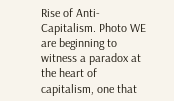Rise of Anti-Capitalism. Photo WE are beginning to witness a paradox at the heart of capitalism, one that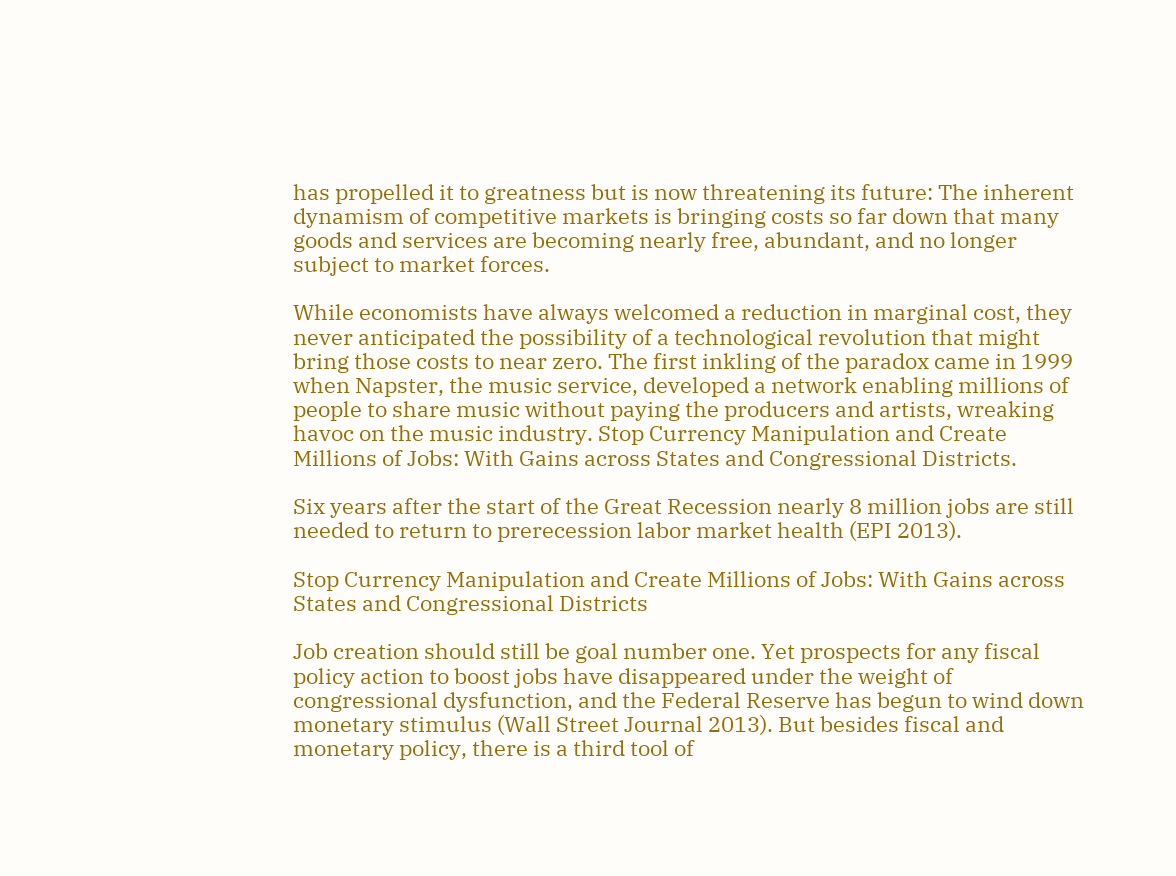has propelled it to greatness but is now threatening its future: The inherent dynamism of competitive markets is bringing costs so far down that many goods and services are becoming nearly free, abundant, and no longer subject to market forces.

While economists have always welcomed a reduction in marginal cost, they never anticipated the possibility of a technological revolution that might bring those costs to near zero. The first inkling of the paradox came in 1999 when Napster, the music service, developed a network enabling millions of people to share music without paying the producers and artists, wreaking havoc on the music industry. Stop Currency Manipulation and Create Millions of Jobs: With Gains across States and Congressional Districts.

Six years after the start of the Great Recession nearly 8 million jobs are still needed to return to prerecession labor market health (EPI 2013).

Stop Currency Manipulation and Create Millions of Jobs: With Gains across States and Congressional Districts

Job creation should still be goal number one. Yet prospects for any fiscal policy action to boost jobs have disappeared under the weight of congressional dysfunction, and the Federal Reserve has begun to wind down monetary stimulus (Wall Street Journal 2013). But besides fiscal and monetary policy, there is a third tool of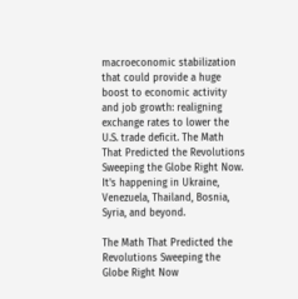macroeconomic stabilization that could provide a huge boost to economic activity and job growth: realigning exchange rates to lower the U.S. trade deficit. The Math That Predicted the Revolutions Sweeping the Globe Right Now. It's happening in Ukraine, Venezuela, Thailand, Bosnia, Syria, and beyond.

The Math That Predicted the Revolutions Sweeping the Globe Right Now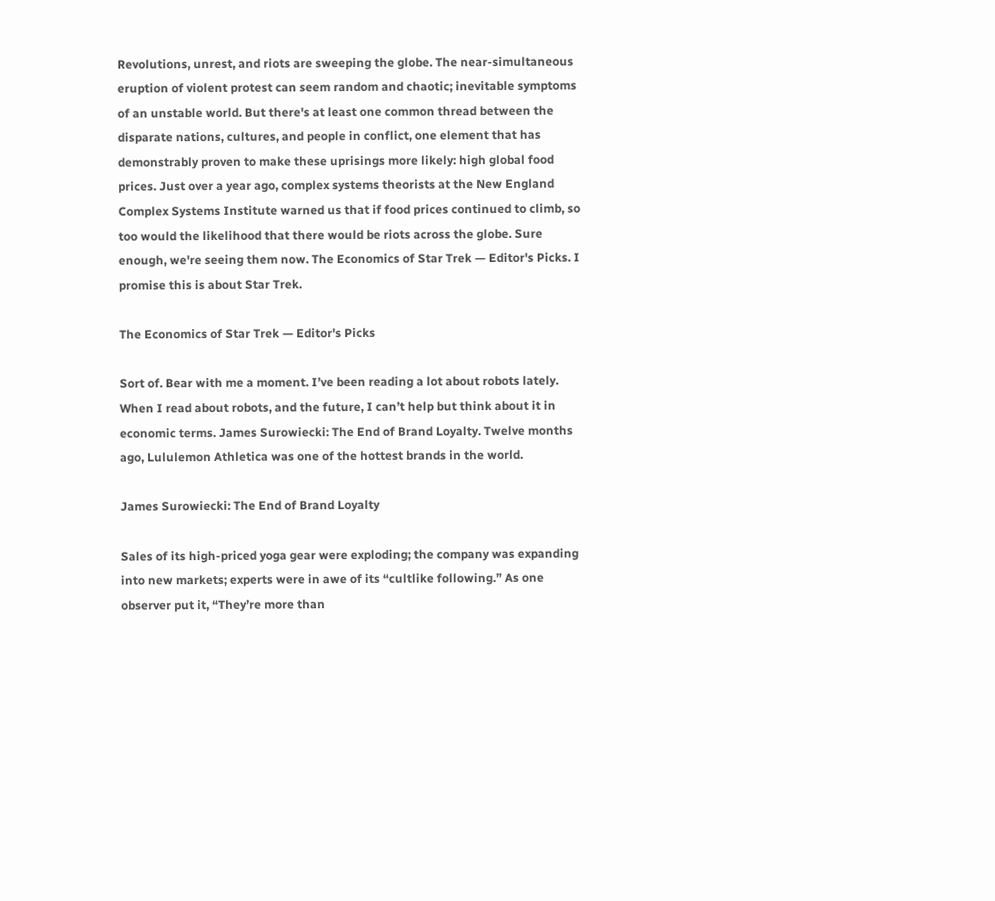Revolutions, unrest, and riots are sweeping the globe. The near-simultaneous eruption of violent protest can seem random and chaotic; inevitable symptoms of an unstable world. But there's at least one common thread between the disparate nations, cultures, and people in conflict, one element that has demonstrably proven to make these uprisings more likely: high global food prices. Just over a year ago, complex systems theorists at the New England Complex Systems Institute warned us that if food prices continued to climb, so too would the likelihood that there would be riots across the globe. Sure enough, we're seeing them now. The Economics of Star Trek — Editor's Picks. I promise this is about Star Trek.

The Economics of Star Trek — Editor's Picks

Sort of. Bear with me a moment. I’ve been reading a lot about robots lately. When I read about robots, and the future, I can’t help but think about it in economic terms. James Surowiecki: The End of Brand Loyalty. Twelve months ago, Lululemon Athletica was one of the hottest brands in the world.

James Surowiecki: The End of Brand Loyalty

Sales of its high-priced yoga gear were exploding; the company was expanding into new markets; experts were in awe of its “cultlike following.” As one observer put it, “They’re more than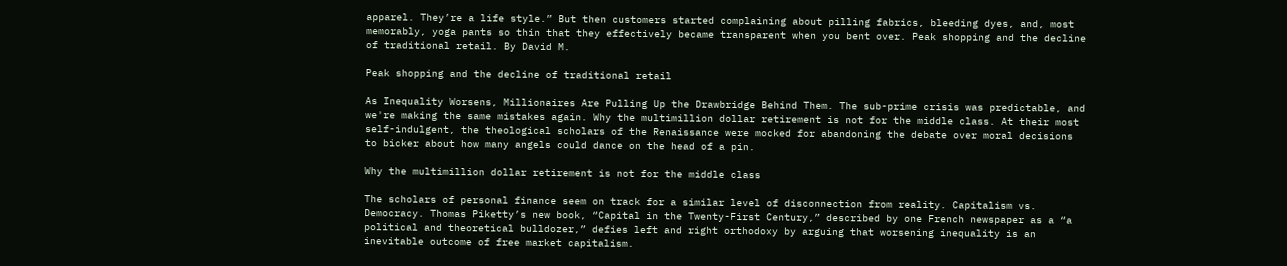apparel. They’re a life style.” But then customers started complaining about pilling fabrics, bleeding dyes, and, most memorably, yoga pants so thin that they effectively became transparent when you bent over. Peak shopping and the decline of traditional retail. By David M.

Peak shopping and the decline of traditional retail

As Inequality Worsens, Millionaires Are Pulling Up the Drawbridge Behind Them. The sub-prime crisis was predictable, and we're making the same mistakes again. Why the multimillion dollar retirement is not for the middle class. At their most self-indulgent, the theological scholars of the Renaissance were mocked for abandoning the debate over moral decisions to bicker about how many angels could dance on the head of a pin.

Why the multimillion dollar retirement is not for the middle class

The scholars of personal finance seem on track for a similar level of disconnection from reality. Capitalism vs. Democracy. Thomas Piketty’s new book, “Capital in the Twenty-First Century,” described by one French newspaper as a “a political and theoretical bulldozer,” defies left and right orthodoxy by arguing that worsening inequality is an inevitable outcome of free market capitalism.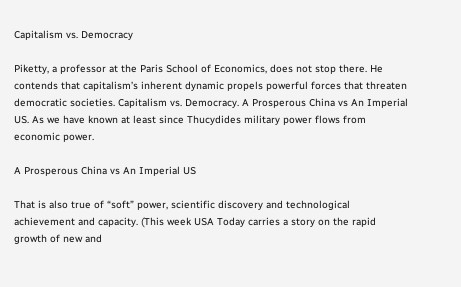Capitalism vs. Democracy

Piketty, a professor at the Paris School of Economics, does not stop there. He contends that capitalism’s inherent dynamic propels powerful forces that threaten democratic societies. Capitalism vs. Democracy. A Prosperous China vs An Imperial US. As we have known at least since Thucydides military power flows from economic power.

A Prosperous China vs An Imperial US

That is also true of “soft” power, scientific discovery and technological achievement and capacity. (This week USA Today carries a story on the rapid growth of new and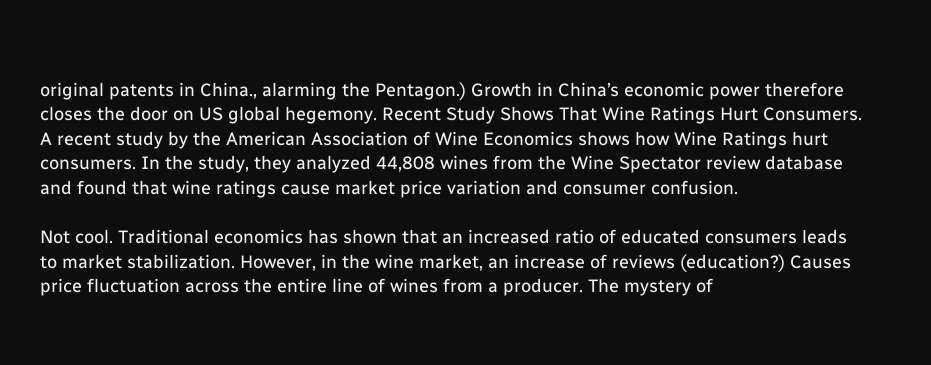original patents in China., alarming the Pentagon.) Growth in China’s economic power therefore closes the door on US global hegemony. Recent Study Shows That Wine Ratings Hurt Consumers. A recent study by the American Association of Wine Economics shows how Wine Ratings hurt consumers. In the study, they analyzed 44,808 wines from the Wine Spectator review database and found that wine ratings cause market price variation and consumer confusion.

Not cool. Traditional economics has shown that an increased ratio of educated consumers leads to market stabilization. However, in the wine market, an increase of reviews (education?) Causes price fluctuation across the entire line of wines from a producer. The mystery of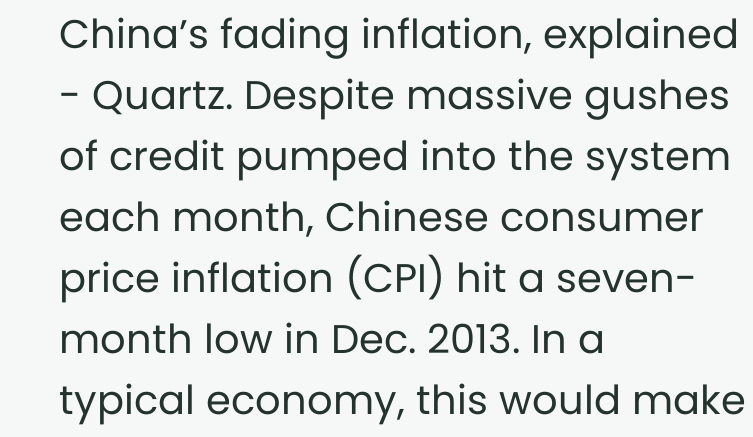China’s fading inflation, explained - Quartz. Despite massive gushes of credit pumped into the system each month, Chinese consumer price inflation (CPI) hit a seven-month low in Dec. 2013. In a typical economy, this would make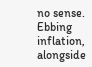no sense. Ebbing inflation, alongside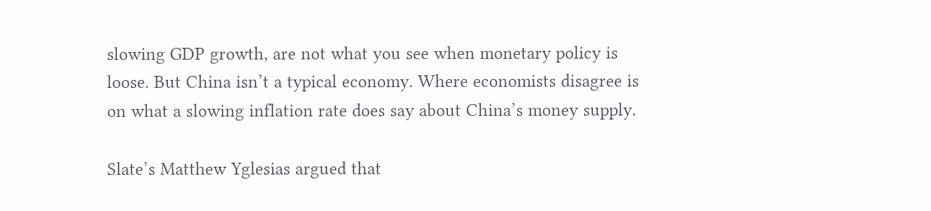slowing GDP growth, are not what you see when monetary policy is loose. But China isn’t a typical economy. Where economists disagree is on what a slowing inflation rate does say about China’s money supply.

Slate’s Matthew Yglesias argued that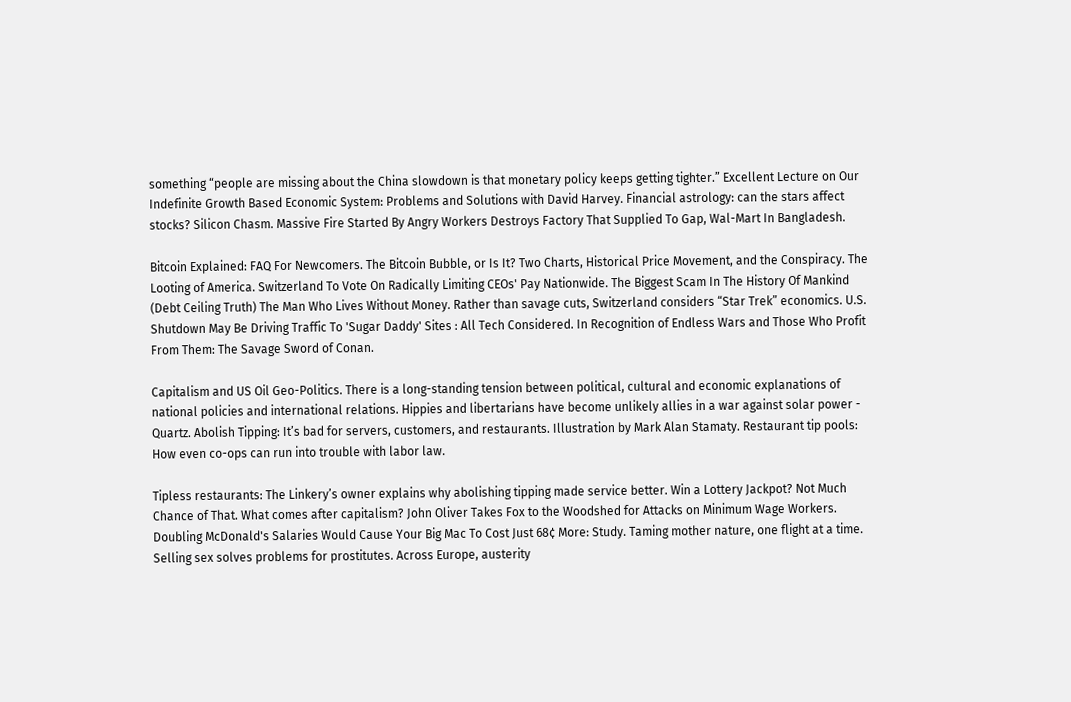something “people are missing about the China slowdown is that monetary policy keeps getting tighter.” Excellent Lecture on Our Indefinite Growth Based Economic System: Problems and Solutions with David Harvey. Financial astrology: can the stars affect stocks? Silicon Chasm. Massive Fire Started By Angry Workers Destroys Factory That Supplied To Gap, Wal-Mart In Bangladesh.

Bitcoin Explained: FAQ For Newcomers. The Bitcoin Bubble, or Is It? Two Charts, Historical Price Movement, and the Conspiracy. The Looting of America. Switzerland To Vote On Radically Limiting CEOs' Pay Nationwide. The Biggest Scam In The History Of Mankind (Debt Ceiling Truth) The Man Who Lives Without Money. Rather than savage cuts, Switzerland considers “Star Trek” economics. U.S. Shutdown May Be Driving Traffic To 'Sugar Daddy' Sites : All Tech Considered. In Recognition of Endless Wars and Those Who Profit From Them: The Savage Sword of Conan.

Capitalism and US Oil Geo-Politics. There is a long-standing tension between political, cultural and economic explanations of national policies and international relations. Hippies and libertarians have become unlikely allies in a war against solar power - Quartz. Abolish Tipping: It’s bad for servers, customers, and restaurants. Illustration by Mark Alan Stamaty. Restaurant tip pools: How even co-ops can run into trouble with labor law.

Tipless restaurants: The Linkery’s owner explains why abolishing tipping made service better. Win a Lottery Jackpot? Not Much Chance of That. What comes after capitalism? John Oliver Takes Fox to the Woodshed for Attacks on Minimum Wage Workers. Doubling McDonald's Salaries Would Cause Your Big Mac To Cost Just 68¢ More: Study. Taming mother nature, one flight at a time. Selling sex solves problems for prostitutes. Across Europe, austerity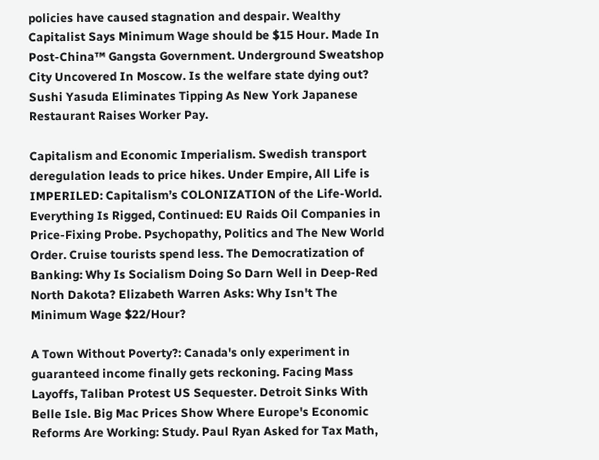policies have caused stagnation and despair. Wealthy Capitalist Says Minimum Wage should be $15 Hour. Made In Post-China™ Gangsta Government. Underground Sweatshop City Uncovered In Moscow. Is the welfare state dying out? Sushi Yasuda Eliminates Tipping As New York Japanese Restaurant Raises Worker Pay.

Capitalism and Economic Imperialism. Swedish transport deregulation leads to price hikes. Under Empire, All Life is IMPERILED: Capitalism’s COLONIZATION of the Life-World. Everything Is Rigged, Continued: EU Raids Oil Companies in Price-Fixing Probe. Psychopathy, Politics and The New World Order. Cruise tourists spend less. The Democratization of Banking: Why Is Socialism Doing So Darn Well in Deep-Red North Dakota? Elizabeth Warren Asks: Why Isn't The Minimum Wage $22/Hour?

A Town Without Poverty?: Canada's only experiment in guaranteed income finally gets reckoning. Facing Mass Layoffs, Taliban Protest US Sequester. Detroit Sinks With Belle Isle. Big Mac Prices Show Where Europe's Economic Reforms Are Working: Study. Paul Ryan Asked for Tax Math,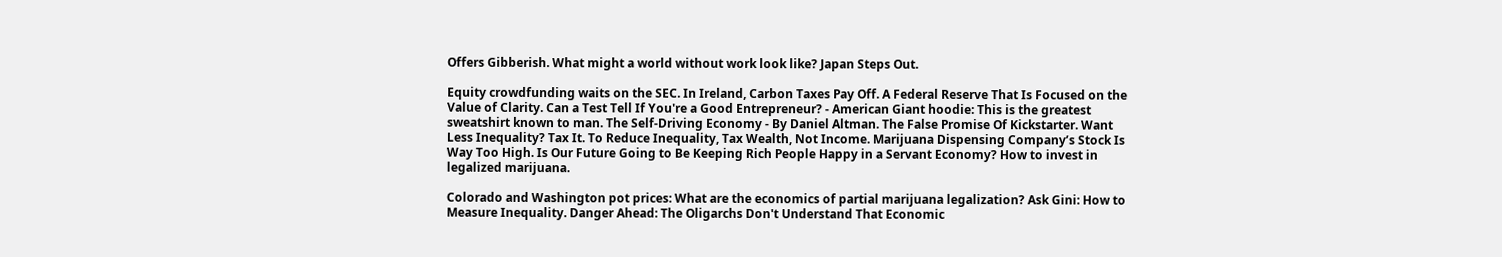Offers Gibberish. What might a world without work look like? Japan Steps Out.

Equity crowdfunding waits on the SEC. In Ireland, Carbon Taxes Pay Off. A Federal Reserve That Is Focused on the Value of Clarity. Can a Test Tell If You're a Good Entrepreneur? - American Giant hoodie: This is the greatest sweatshirt known to man. The Self-Driving Economy - By Daniel Altman. The False Promise Of Kickstarter. Want Less Inequality? Tax It. To Reduce Inequality, Tax Wealth, Not Income. Marijuana Dispensing Company’s Stock Is Way Too High. Is Our Future Going to Be Keeping Rich People Happy in a Servant Economy? How to invest in legalized marijuana.

Colorado and Washington pot prices: What are the economics of partial marijuana legalization? Ask Gini: How to Measure Inequality. Danger Ahead: The Oligarchs Don't Understand That Economic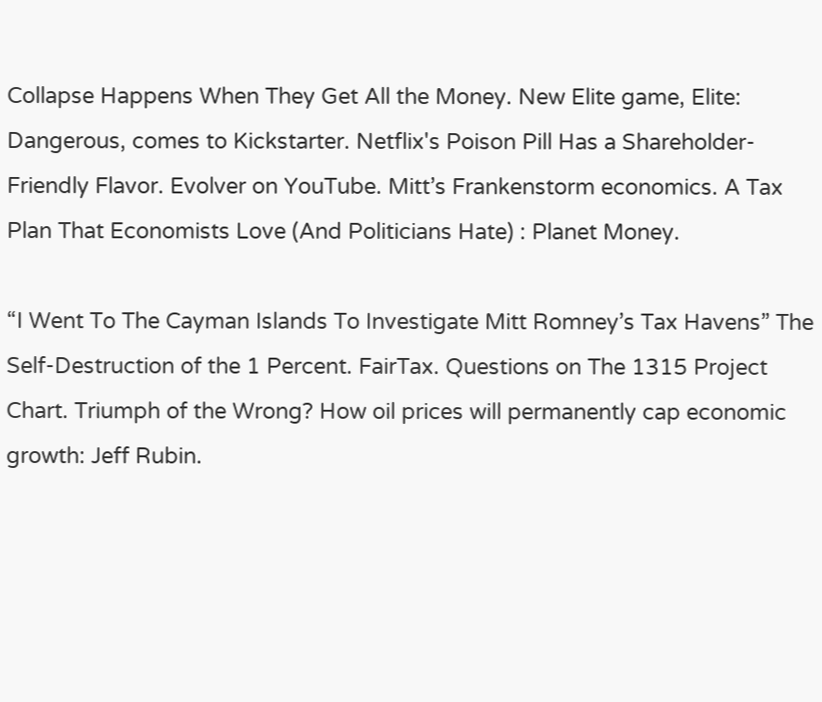Collapse Happens When They Get All the Money. New Elite game, Elite: Dangerous, comes to Kickstarter. Netflix's Poison Pill Has a Shareholder-Friendly Flavor. Evolver on YouTube. Mitt’s Frankenstorm economics. A Tax Plan That Economists Love (And Politicians Hate) : Planet Money.

“I Went To The Cayman Islands To Investigate Mitt Romney’s Tax Havens” The Self-Destruction of the 1 Percent. FairTax. Questions on The 1315 Project Chart. Triumph of the Wrong? How oil prices will permanently cap economic growth: Jeff Rubin.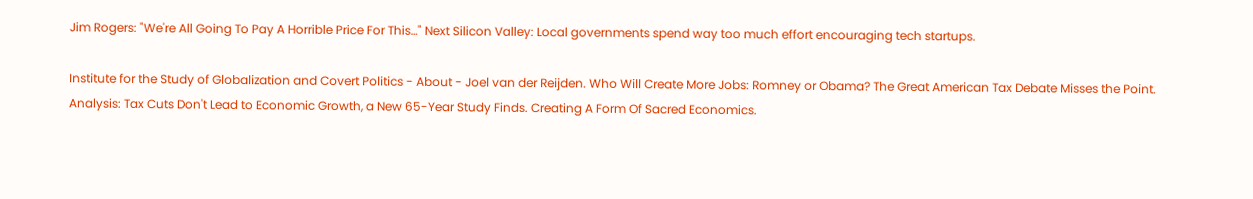Jim Rogers: "We're All Going To Pay A Horrible Price For This…" Next Silicon Valley: Local governments spend way too much effort encouraging tech startups.

Institute for the Study of Globalization and Covert Politics - About - Joel van der Reijden. Who Will Create More Jobs: Romney or Obama? The Great American Tax Debate Misses the Point. Analysis: Tax Cuts Don't Lead to Economic Growth, a New 65-Year Study Finds. Creating A Form Of Sacred Economics.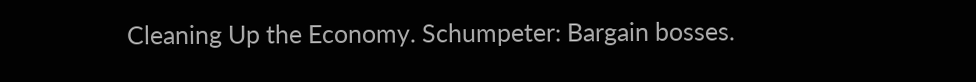Cleaning Up the Economy. Schumpeter: Bargain bosses.